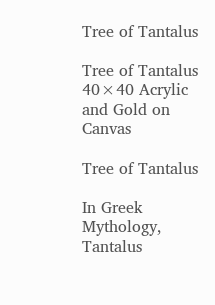Tree of Tantalus

Tree of Tantalus 40×40 Acrylic and Gold on Canvas

Tree of Tantalus

In Greek Mythology, Tantalus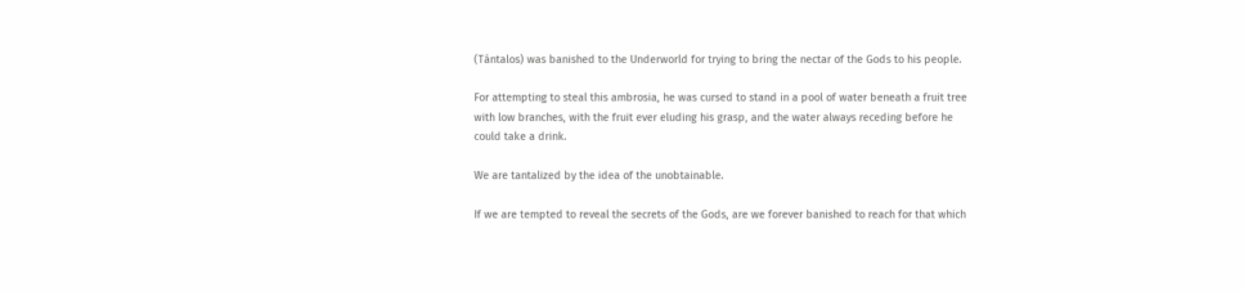(Tántalos) was banished to the Underworld for trying to bring the nectar of the Gods to his people.

For attempting to steal this ambrosia, he was cursed to stand in a pool of water beneath a fruit tree with low branches, with the fruit ever eluding his grasp, and the water always receding before he could take a drink.

We are tantalized by the idea of the unobtainable.

If we are tempted to reveal the secrets of the Gods, are we forever banished to reach for that which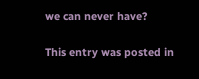we can never have?

This entry was posted in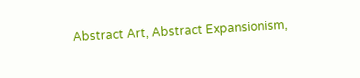Abstract Art, Abstract Expansionism,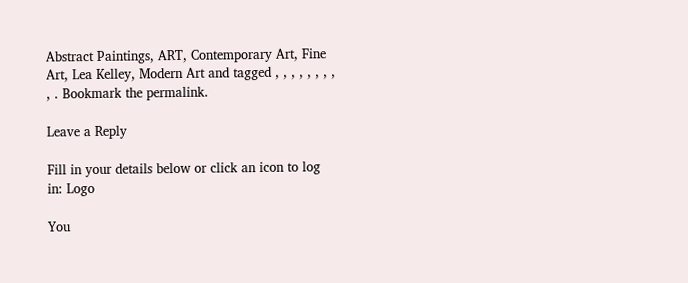Abstract Paintings, ART, Contemporary Art, Fine Art, Lea Kelley, Modern Art and tagged , , , , , , , , , . Bookmark the permalink.

Leave a Reply

Fill in your details below or click an icon to log in: Logo

You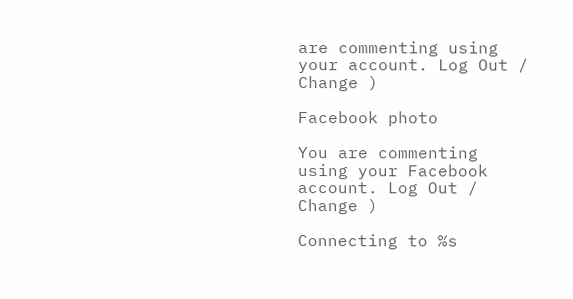are commenting using your account. Log Out /  Change )

Facebook photo

You are commenting using your Facebook account. Log Out /  Change )

Connecting to %s